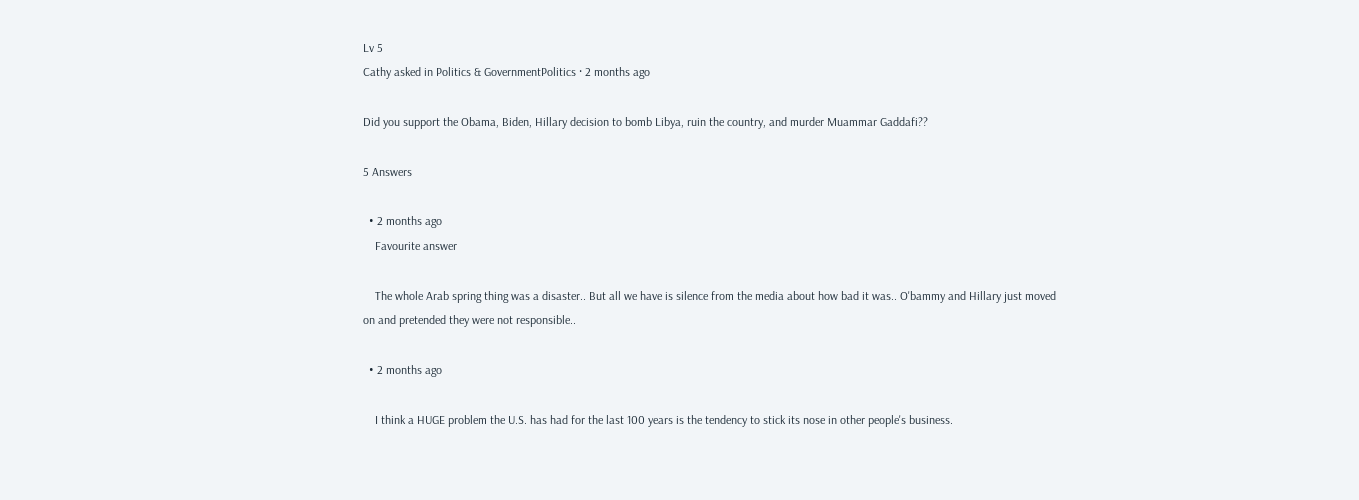Lv 5
Cathy asked in Politics & GovernmentPolitics · 2 months ago

Did you support the Obama, Biden, Hillary decision to bomb Libya, ruin the country, and murder Muammar Gaddafi??

5 Answers

  • 2 months ago
    Favourite answer

    The whole Arab spring thing was a disaster.. But all we have is silence from the media about how bad it was.. O'bammy and Hillary just moved on and pretended they were not responsible..

  • 2 months ago

    I think a HUGE problem the U.S. has had for the last 100 years is the tendency to stick its nose in other people's business.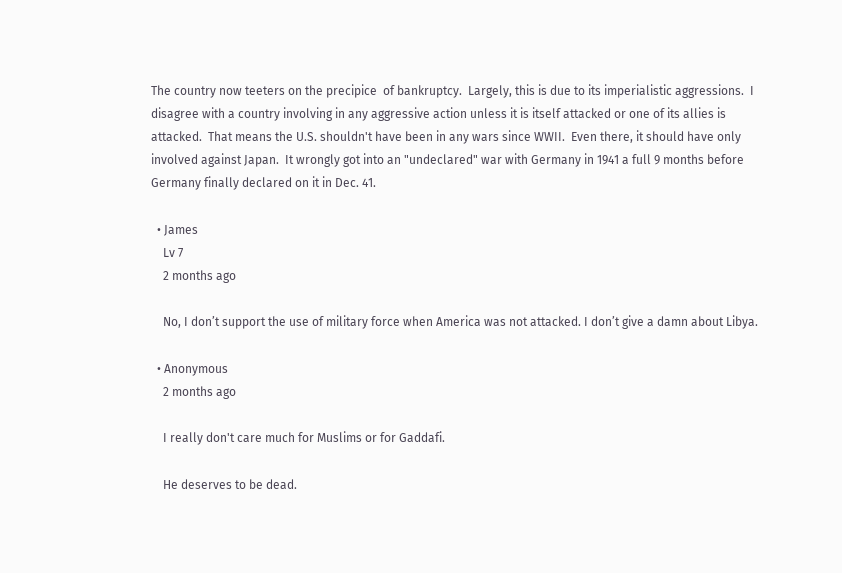The country now teeters on the precipice  of bankruptcy.  Largely, this is due to its imperialistic aggressions.  I disagree with a country involving in any aggressive action unless it is itself attacked or one of its allies is attacked.  That means the U.S. shouldn't have been in any wars since WWII.  Even there, it should have only involved against Japan.  It wrongly got into an "undeclared" war with Germany in 1941 a full 9 months before Germany finally declared on it in Dec. 41.

  • James
    Lv 7
    2 months ago

    No, I don’t support the use of military force when America was not attacked. I don’t give a damn about Libya.

  • Anonymous
    2 months ago

    I really don't care much for Muslims or for Gaddafi.

    He deserves to be dead.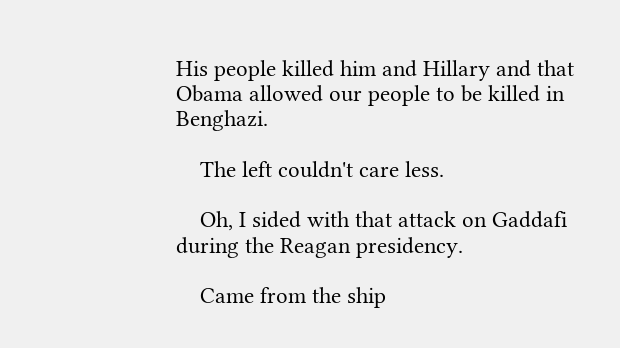His people killed him and Hillary and that Obama allowed our people to be killed in Benghazi.

    The left couldn't care less.

    Oh, I sided with that attack on Gaddafi during the Reagan presidency.

    Came from the ship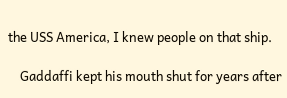the USS America, I knew people on that ship.

    Gaddaffi kept his mouth shut for years after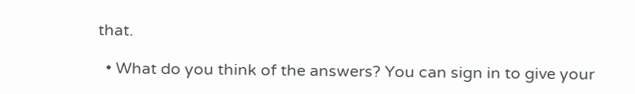that.

  • What do you think of the answers? You can sign in to give your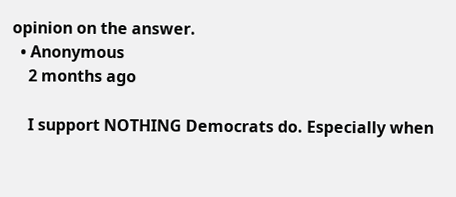opinion on the answer.
  • Anonymous
    2 months ago

    I support NOTHING Democrats do. Especially when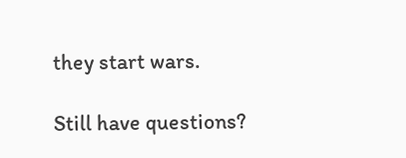they start wars.

Still have questions?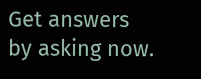Get answers by asking now.